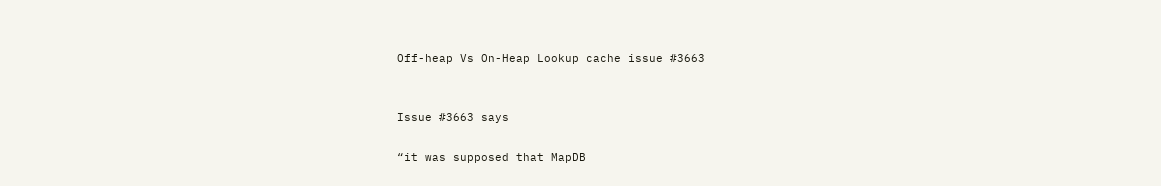Off-heap Vs On-Heap Lookup cache issue #3663


Issue #3663 says

“it was supposed that MapDB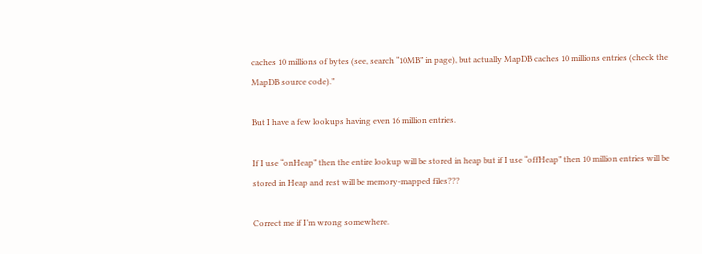caches 10 millions of bytes (see, search “10MB” in page), but actually MapDB caches 10 millions entries (check the MapDB source code).”

But I have a few lookups having even 16 million entries.

If I use “onHeap” then the entire lookup will be stored in heap but if I use “offHeap” then 10 million entries will be stored in Heap and rest will be memory-mapped files???

Correct me if I’m wrong somewhere.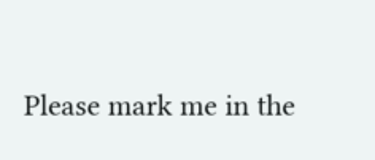Please mark me in the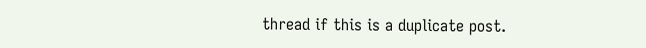thread if this is a duplicate post.